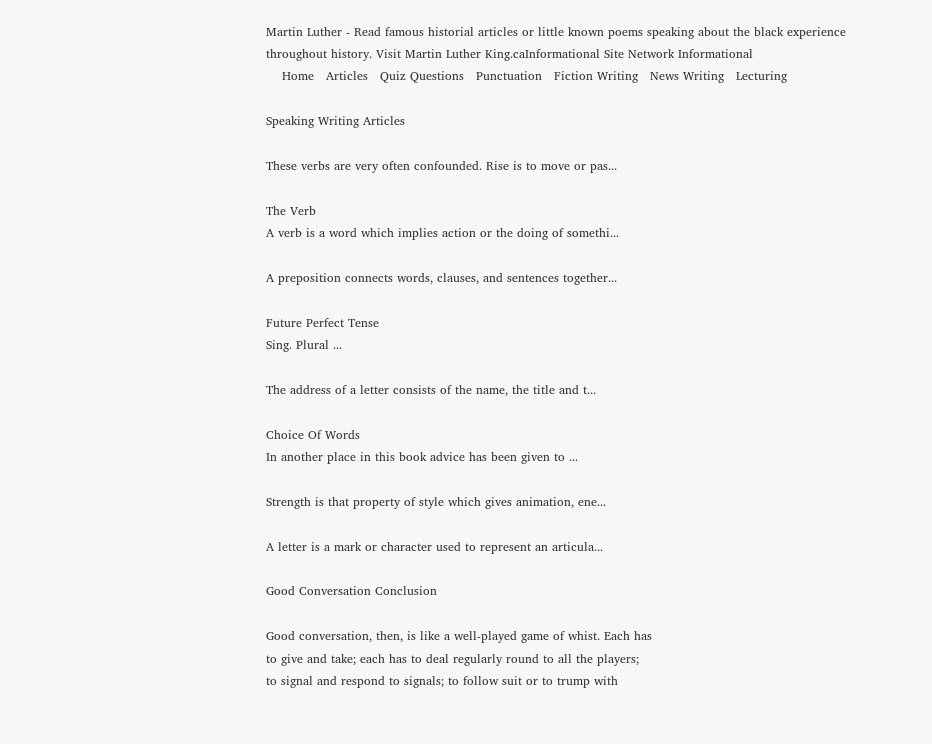Martin Luther - Read famous historial articles or little known poems speaking about the black experience throughout history. Visit Martin Luther King.caInformational Site Network Informational
    Home   Articles   Quiz Questions   Punctuation   Fiction Writing   News Writing   Lecturing

Speaking Writing Articles

These verbs are very often confounded. Rise is to move or pas...

The Verb
A verb is a word which implies action or the doing of somethi...

A preposition connects words, clauses, and sentences together...

Future Perfect Tense
Sing. Plural ...

The address of a letter consists of the name, the title and t...

Choice Of Words
In another place in this book advice has been given to ...

Strength is that property of style which gives animation, ene...

A letter is a mark or character used to represent an articula...

Good Conversation Conclusion

Good conversation, then, is like a well-played game of whist. Each has
to give and take; each has to deal regularly round to all the players;
to signal and respond to signals; to follow suit or to trump with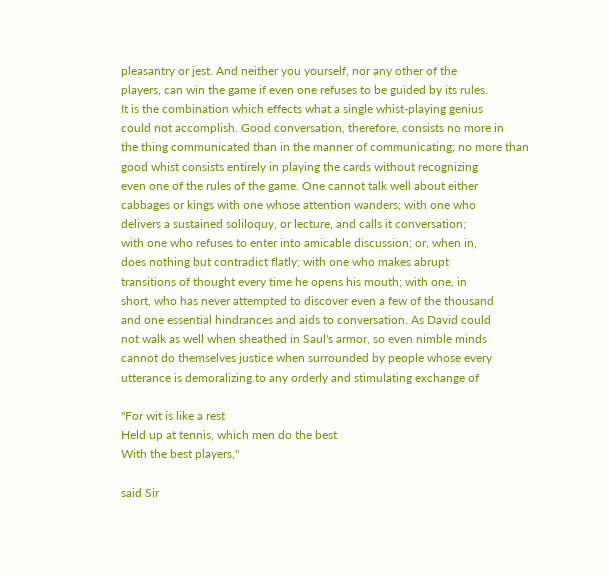pleasantry or jest. And neither you yourself, nor any other of the
players, can win the game if even one refuses to be guided by its rules.
It is the combination which effects what a single whist-playing genius
could not accomplish. Good conversation, therefore, consists no more in
the thing communicated than in the manner of communicating; no more than
good whist consists entirely in playing the cards without recognizing
even one of the rules of the game. One cannot talk well about either
cabbages or kings with one whose attention wanders; with one who
delivers a sustained soliloquy, or lecture, and calls it conversation;
with one who refuses to enter into amicable discussion; or, when in,
does nothing but contradict flatly; with one who makes abrupt
transitions of thought every time he opens his mouth; with one, in
short, who has never attempted to discover even a few of the thousand
and one essential hindrances and aids to conversation. As David could
not walk as well when sheathed in Saul's armor, so even nimble minds
cannot do themselves justice when surrounded by people whose every
utterance is demoralizing to any orderly and stimulating exchange of

"For wit is like a rest
Held up at tennis, which men do the best
With the best players,"

said Sir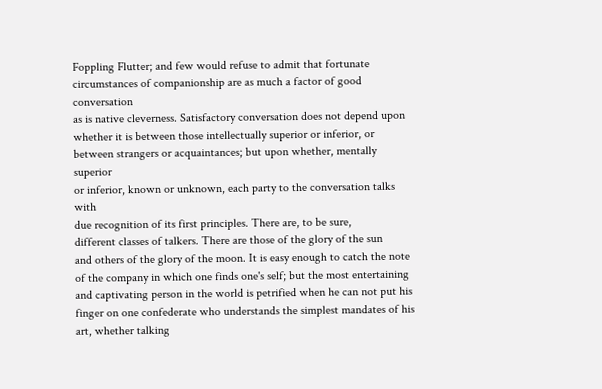Foppling Flutter; and few would refuse to admit that fortunate
circumstances of companionship are as much a factor of good conversation
as is native cleverness. Satisfactory conversation does not depend upon
whether it is between those intellectually superior or inferior, or
between strangers or acquaintances; but upon whether, mentally superior
or inferior, known or unknown, each party to the conversation talks with
due recognition of its first principles. There are, to be sure,
different classes of talkers. There are those of the glory of the sun
and others of the glory of the moon. It is easy enough to catch the note
of the company in which one finds one's self; but the most entertaining
and captivating person in the world is petrified when he can not put his
finger on one confederate who understands the simplest mandates of his
art, whether talking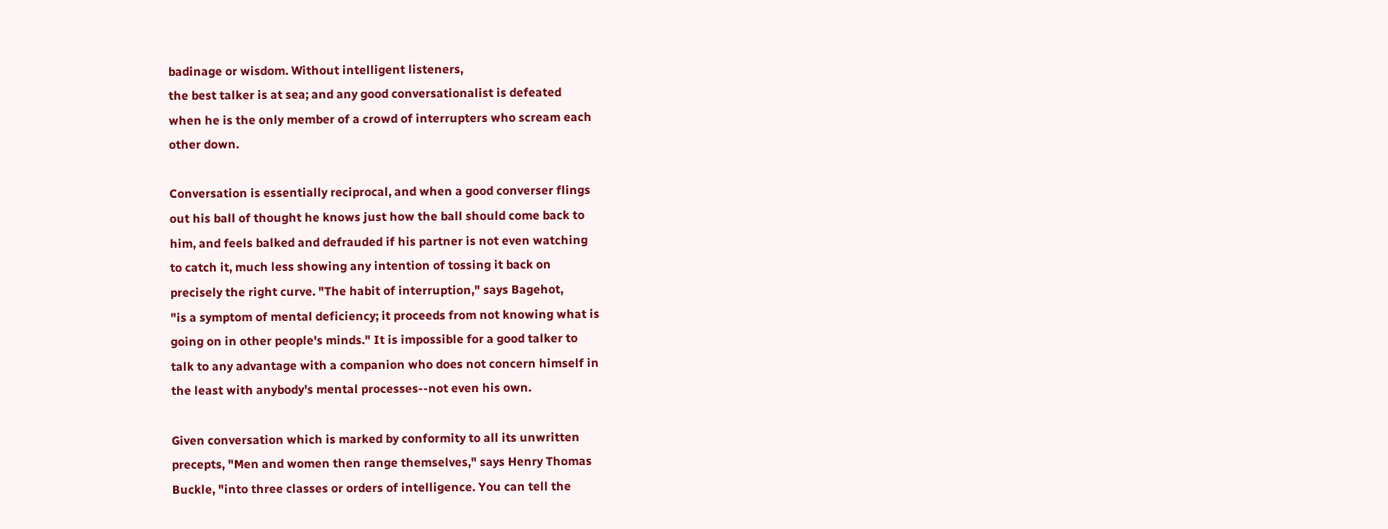badinage or wisdom. Without intelligent listeners,
the best talker is at sea; and any good conversationalist is defeated
when he is the only member of a crowd of interrupters who scream each
other down.

Conversation is essentially reciprocal, and when a good converser flings
out his ball of thought he knows just how the ball should come back to
him, and feels balked and defrauded if his partner is not even watching
to catch it, much less showing any intention of tossing it back on
precisely the right curve. "The habit of interruption," says Bagehot,
"is a symptom of mental deficiency; it proceeds from not knowing what is
going on in other people's minds." It is impossible for a good talker to
talk to any advantage with a companion who does not concern himself in
the least with anybody's mental processes--not even his own.

Given conversation which is marked by conformity to all its unwritten
precepts, "Men and women then range themselves," says Henry Thomas
Buckle, "into three classes or orders of intelligence. You can tell the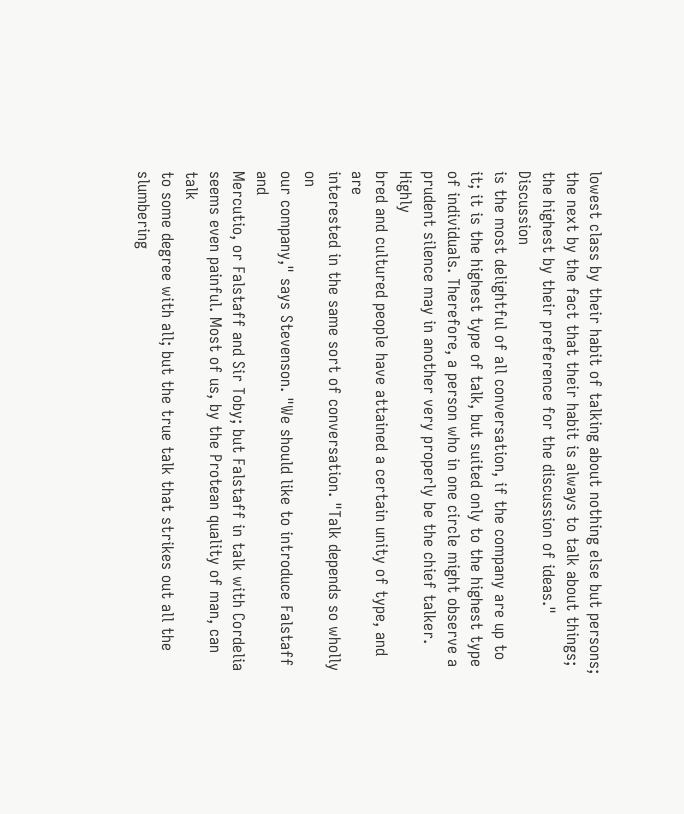lowest class by their habit of talking about nothing else but persons;
the next by the fact that their habit is always to talk about things;
the highest by their preference for the discussion of ideas." Discussion
is the most delightful of all conversation, if the company are up to
it; it is the highest type of talk, but suited only to the highest type
of individuals. Therefore, a person who in one circle might observe a
prudent silence may in another very properly be the chief talker. Highly
bred and cultured people have attained a certain unity of type, and are
interested in the same sort of conversation. "Talk depends so wholly on
our company," says Stevenson. "We should like to introduce Falstaff and
Mercutio, or Falstaff and Sir Toby; but Falstaff in talk with Cordelia
seems even painful. Most of us, by the Protean quality of man, can talk
to some degree with all; but the true talk that strikes out all the
slumbering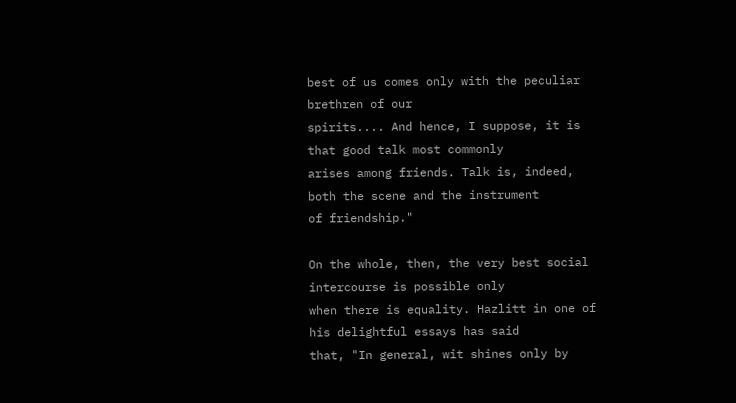best of us comes only with the peculiar brethren of our
spirits.... And hence, I suppose, it is that good talk most commonly
arises among friends. Talk is, indeed, both the scene and the instrument
of friendship."

On the whole, then, the very best social intercourse is possible only
when there is equality. Hazlitt in one of his delightful essays has said
that, "In general, wit shines only by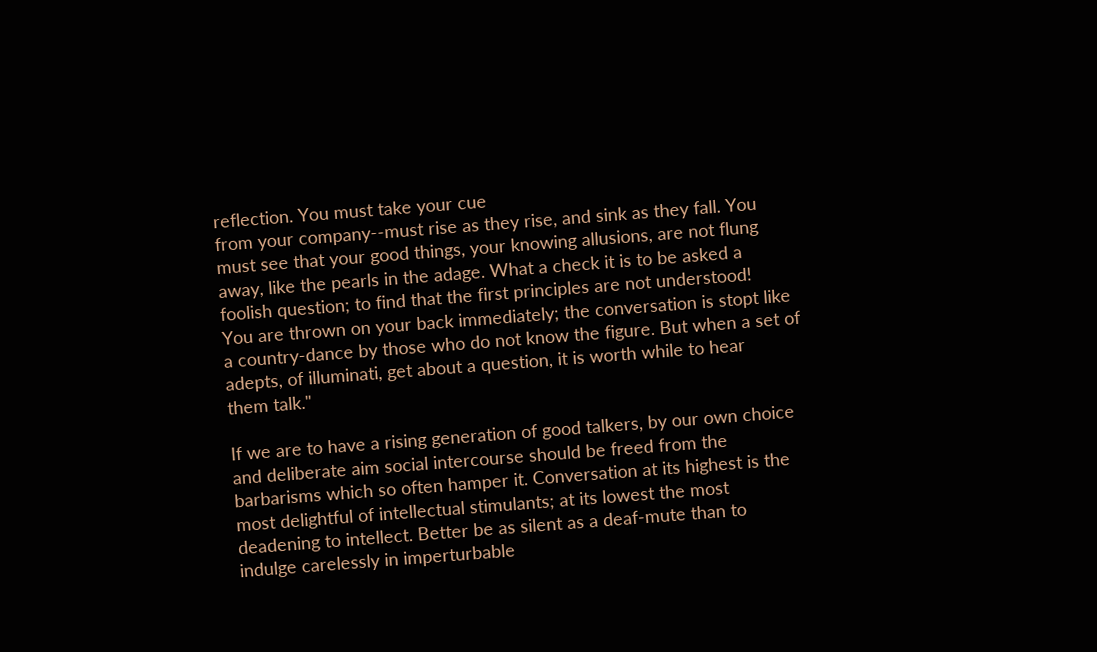reflection. You must take your cue
from your company--must rise as they rise, and sink as they fall. You
must see that your good things, your knowing allusions, are not flung
away, like the pearls in the adage. What a check it is to be asked a
foolish question; to find that the first principles are not understood!
You are thrown on your back immediately; the conversation is stopt like
a country-dance by those who do not know the figure. But when a set of
adepts, of illuminati, get about a question, it is worth while to hear
them talk."

If we are to have a rising generation of good talkers, by our own choice
and deliberate aim social intercourse should be freed from the
barbarisms which so often hamper it. Conversation at its highest is the
most delightful of intellectual stimulants; at its lowest the most
deadening to intellect. Better be as silent as a deaf-mute than to
indulge carelessly in imperturbable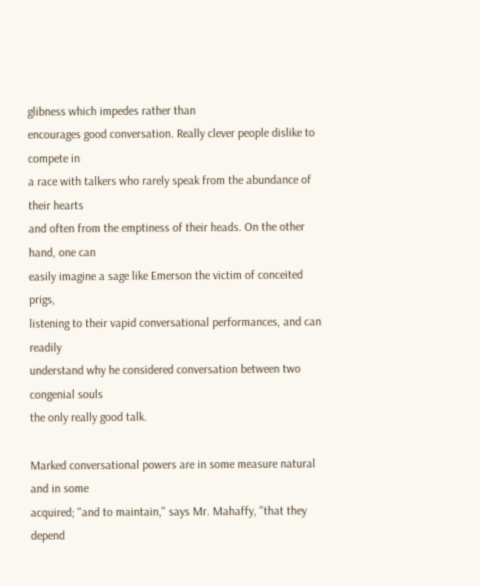glibness which impedes rather than
encourages good conversation. Really clever people dislike to compete in
a race with talkers who rarely speak from the abundance of their hearts
and often from the emptiness of their heads. On the other hand, one can
easily imagine a sage like Emerson the victim of conceited prigs,
listening to their vapid conversational performances, and can readily
understand why he considered conversation between two congenial souls
the only really good talk.

Marked conversational powers are in some measure natural and in some
acquired; "and to maintain," says Mr. Mahaffy, "that they depend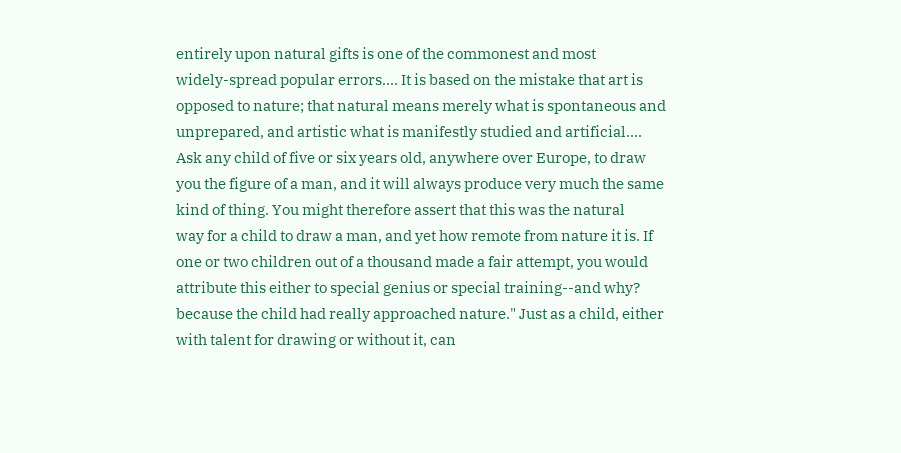entirely upon natural gifts is one of the commonest and most
widely-spread popular errors.... It is based on the mistake that art is
opposed to nature; that natural means merely what is spontaneous and
unprepared, and artistic what is manifestly studied and artificial....
Ask any child of five or six years old, anywhere over Europe, to draw
you the figure of a man, and it will always produce very much the same
kind of thing. You might therefore assert that this was the natural
way for a child to draw a man, and yet how remote from nature it is. If
one or two children out of a thousand made a fair attempt, you would
attribute this either to special genius or special training--and why?
because the child had really approached nature." Just as a child, either
with talent for drawing or without it, can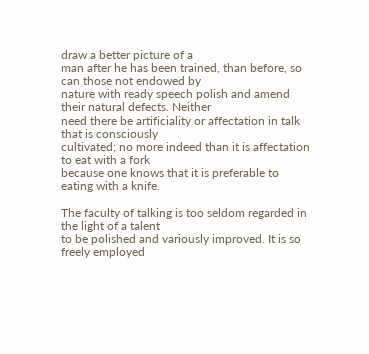draw a better picture of a
man after he has been trained, than before, so can those not endowed by
nature with ready speech polish and amend their natural defects. Neither
need there be artificiality or affectation in talk that is consciously
cultivated; no more indeed than it is affectation to eat with a fork
because one knows that it is preferable to eating with a knife.

The faculty of talking is too seldom regarded in the light of a talent
to be polished and variously improved. It is so freely employed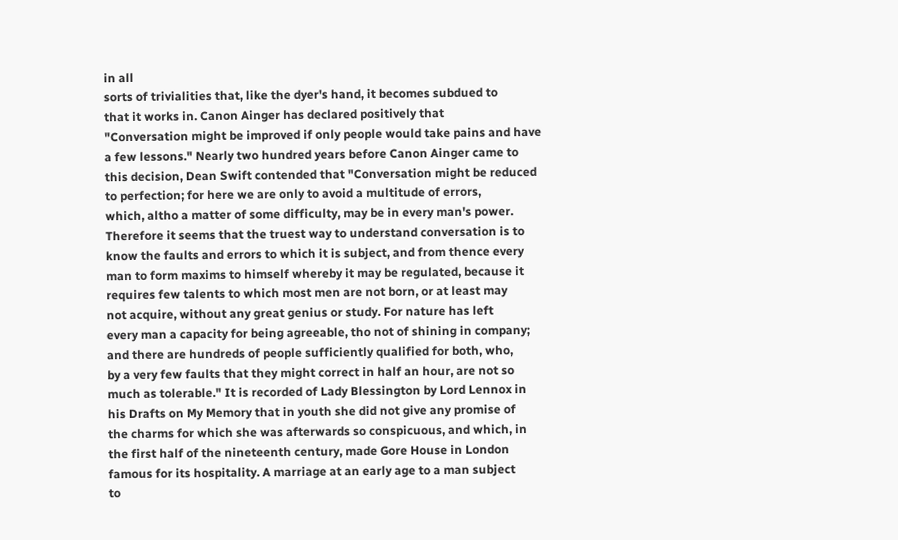in all
sorts of trivialities that, like the dyer's hand, it becomes subdued to
that it works in. Canon Ainger has declared positively that
"Conversation might be improved if only people would take pains and have
a few lessons." Nearly two hundred years before Canon Ainger came to
this decision, Dean Swift contended that "Conversation might be reduced
to perfection; for here we are only to avoid a multitude of errors,
which, altho a matter of some difficulty, may be in every man's power.
Therefore it seems that the truest way to understand conversation is to
know the faults and errors to which it is subject, and from thence every
man to form maxims to himself whereby it may be regulated, because it
requires few talents to which most men are not born, or at least may
not acquire, without any great genius or study. For nature has left
every man a capacity for being agreeable, tho not of shining in company;
and there are hundreds of people sufficiently qualified for both, who,
by a very few faults that they might correct in half an hour, are not so
much as tolerable." It is recorded of Lady Blessington by Lord Lennox in
his Drafts on My Memory that in youth she did not give any promise of
the charms for which she was afterwards so conspicuous, and which, in
the first half of the nineteenth century, made Gore House in London
famous for its hospitality. A marriage at an early age to a man subject
to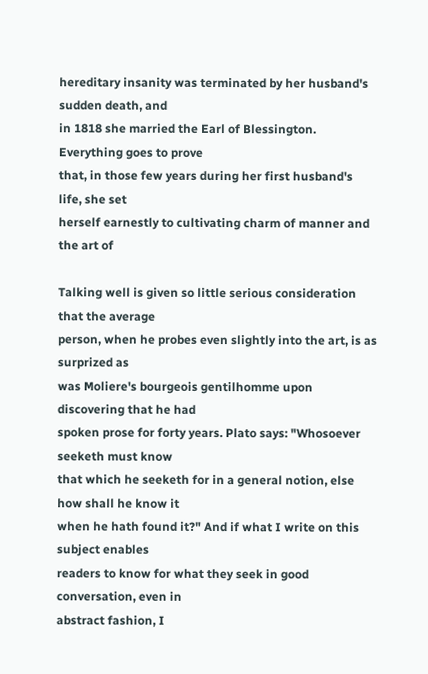hereditary insanity was terminated by her husband's sudden death, and
in 1818 she married the Earl of Blessington. Everything goes to prove
that, in those few years during her first husband's life, she set
herself earnestly to cultivating charm of manner and the art of

Talking well is given so little serious consideration that the average
person, when he probes even slightly into the art, is as surprized as
was Moliere's bourgeois gentilhomme upon discovering that he had
spoken prose for forty years. Plato says: "Whosoever seeketh must know
that which he seeketh for in a general notion, else how shall he know it
when he hath found it?" And if what I write on this subject enables
readers to know for what they seek in good conversation, even in
abstract fashion, I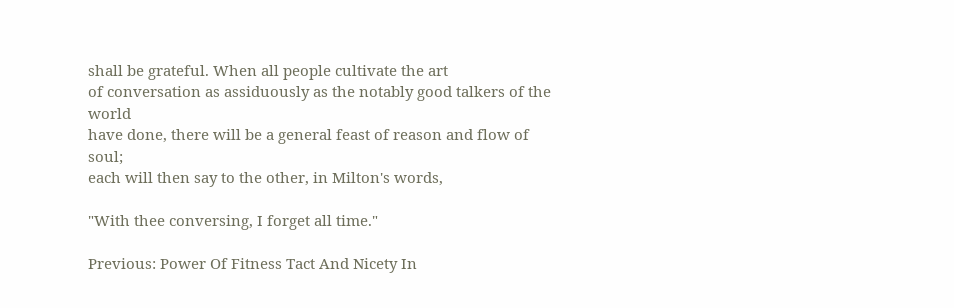shall be grateful. When all people cultivate the art
of conversation as assiduously as the notably good talkers of the world
have done, there will be a general feast of reason and flow of soul;
each will then say to the other, in Milton's words,

"With thee conversing, I forget all time."

Previous: Power Of Fitness Tact And Nicety In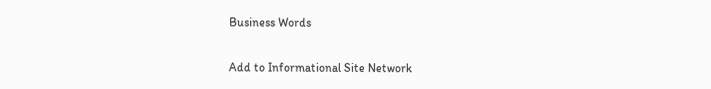Business Words

Add to Informational Site Network